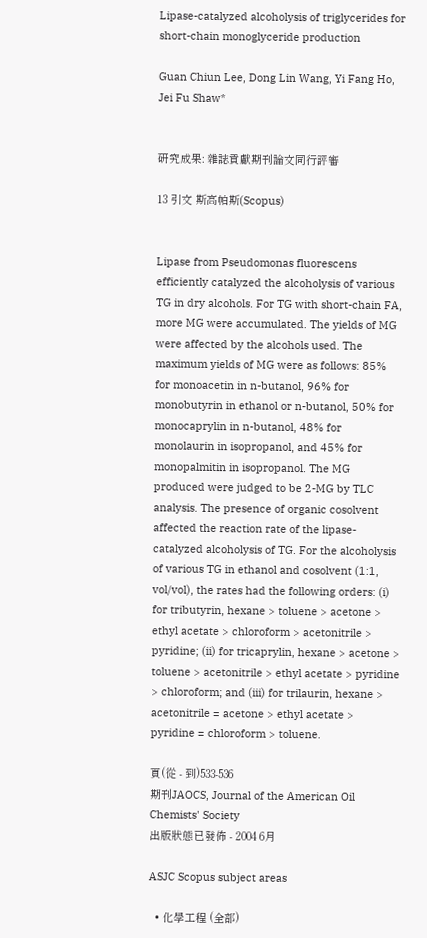Lipase-catalyzed alcoholysis of triglycerides for short-chain monoglyceride production

Guan Chiun Lee, Dong Lin Wang, Yi Fang Ho, Jei Fu Shaw*


研究成果: 雜誌貢獻期刊論文同行評審

13 引文 斯高帕斯(Scopus)


Lipase from Pseudomonas fluorescens efficiently catalyzed the alcoholysis of various TG in dry alcohols. For TG with short-chain FA, more MG were accumulated. The yields of MG were affected by the alcohols used. The maximum yields of MG were as follows: 85% for monoacetin in n-butanol, 96% for monobutyrin in ethanol or n-butanol, 50% for monocaprylin in n-butanol, 48% for monolaurin in isopropanol, and 45% for monopalmitin in isopropanol. The MG produced were judged to be 2-MG by TLC analysis. The presence of organic cosolvent affected the reaction rate of the lipase-catalyzed alcoholysis of TG. For the alcoholysis of various TG in ethanol and cosolvent (1:1, vol/vol), the rates had the following orders: (i) for tributyrin, hexane > toluene > acetone > ethyl acetate > chloroform > acetonitrile > pyridine; (ii) for tricaprylin, hexane > acetone > toluene > acetonitrile > ethyl acetate > pyridine > chloroform; and (iii) for trilaurin, hexane > acetonitrile = acetone > ethyl acetate > pyridine = chloroform > toluene.

頁(從 - 到)533-536
期刊JAOCS, Journal of the American Oil Chemists' Society
出版狀態已發佈 - 2004 6月

ASJC Scopus subject areas

  • 化學工程 (全部)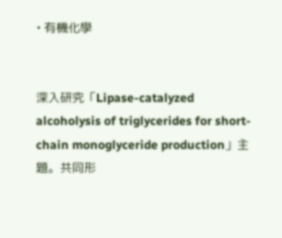• 有機化學


深入研究「Lipase-catalyzed alcoholysis of triglycerides for short-chain monoglyceride production」主題。共同形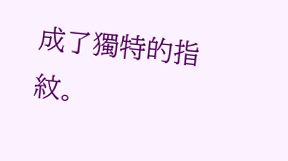成了獨特的指紋。